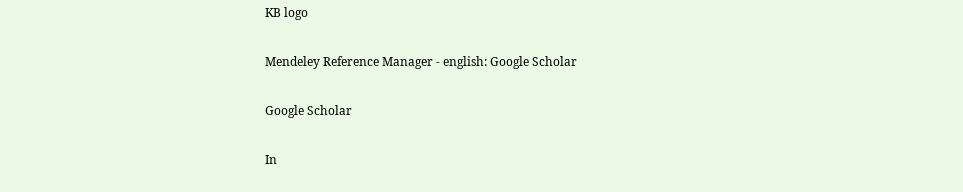KB logo

Mendeley Reference Manager - english: Google Scholar

Google Scholar

In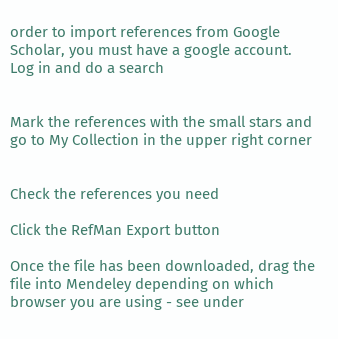order to import references from Google Scholar, you must have a google account. Log in and do a search


Mark the references with the small stars and go to My Collection in the upper right corner


Check the references you need

Click the RefMan Export button

Once the file has been downloaded, drag the file into Mendeley depending on which browser you are using - see under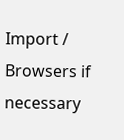Import / Browsers if necessary